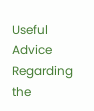Useful Advice Regarding the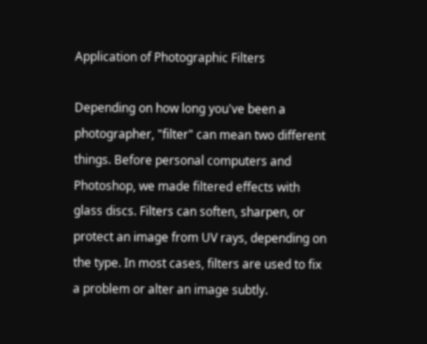Application of Photographic Filters

Depending on how long you've been a photographer, "filter" can mean two different things. Before personal computers and Photoshop, we made filtered effects with glass discs. Filters can soften, sharpen, or protect an image from UV rays, depending on the type. In most cases, filters are used to fix a problem or alter an image subtly.